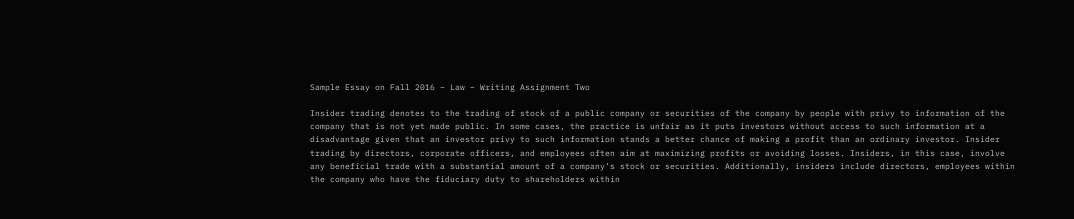Sample Essay on Fall 2016 – Law – Writing Assignment Two

Insider trading denotes to the trading of stock of a public company or securities of the company by people with privy to information of the company that is not yet made public. In some cases, the practice is unfair as it puts investors without access to such information at a disadvantage given that an investor privy to such information stands a better chance of making a profit than an ordinary investor. Insider trading by directors, corporate officers, and employees often aim at maximizing profits or avoiding losses. Insiders, in this case, involve any beneficial trade with a substantial amount of a company’s stock or securities. Additionally, insiders include directors, employees within the company who have the fiduciary duty to shareholders within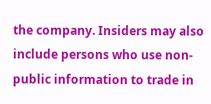the company. Insiders may also include persons who use non-public information to trade in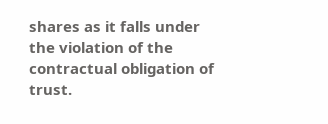shares as it falls under the violation of the contractual obligation of trust.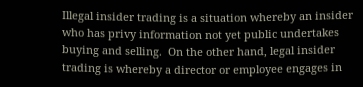Illegal insider trading is a situation whereby an insider who has privy information not yet public undertakes buying and selling.  On the other hand, legal insider trading is whereby a director or employee engages in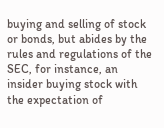buying and selling of stock or bonds, but abides by the rules and regulations of the SEC, for instance, an insider buying stock with the expectation of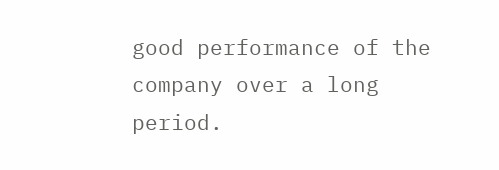good performance of the company over a long period.